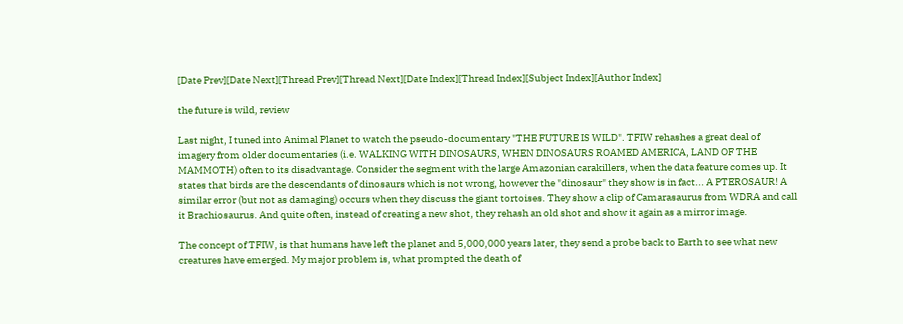[Date Prev][Date Next][Thread Prev][Thread Next][Date Index][Thread Index][Subject Index][Author Index]

the future is wild, review

Last night, I tuned into Animal Planet to watch the pseudo-documentary "THE FUTURE IS WILD". TFIW rehashes a great deal of imagery from older documentaries (i.e. WALKING WITH DINOSAURS, WHEN DINOSAURS ROAMED AMERICA, LAND OF THE MAMMOTH) often to its disadvantage. Consider the segment with the large Amazonian carakillers, when the data feature comes up. It states that birds are the descendants of dinosaurs which is not wrong, however the "dinosaur" they show is in fact... A PTEROSAUR! A similar error (but not as damaging) occurs when they discuss the giant tortoises. They show a clip of Camarasaurus from WDRA and call it Brachiosaurus. And quite often, instead of creating a new shot, they rehash an old shot and show it again as a mirror image.

The concept of TFIW, is that humans have left the planet and 5,000,000 years later, they send a probe back to Earth to see what new creatures have emerged. My major problem is, what prompted the death of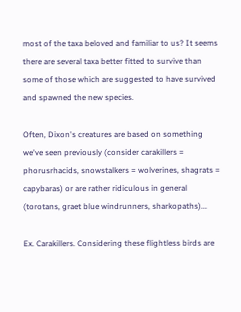most of the taxa beloved and familiar to us? It seems there are several taxa better fitted to survive than some of those which are suggested to have survived and spawned the new species.

Often, Dixon's creatures are based on something we've seen previously (consider carakillers = phorusrhacids, snowstalkers = wolverines, shagrats = capybaras) or are rather ridiculous in general (torotans, graet blue windrunners, sharkopaths)...

Ex. Carakillers. Considering these flightless birds are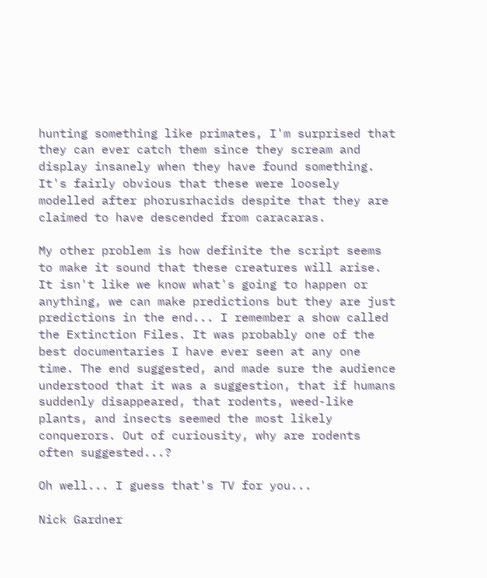hunting something like primates, I'm surprised that they can ever catch them since they scream and display insanely when they have found something. It's fairly obvious that these were loosely modelled after phorusrhacids despite that they are claimed to have descended from caracaras.

My other problem is how definite the script seems to make it sound that these creatures will arise. It isn't like we know what's going to happen or anything, we can make predictions but they are just predictions in the end... I remember a show called the Extinction Files. It was probably one of the best documentaries I have ever seen at any one time. The end suggested, and made sure the audience understood that it was a suggestion, that if humans suddenly disappeared, that rodents, weed-like plants, and insects seemed the most likely conquerors. Out of curiousity, why are rodents often suggested...?

Oh well... I guess that's TV for you...

Nick Gardner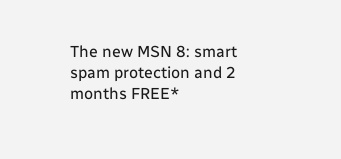The new MSN 8: smart spam protection and 2 months FREE*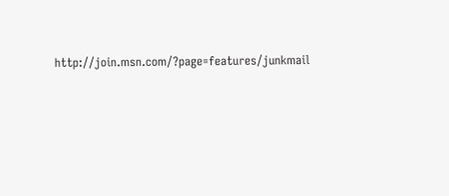http://join.msn.com/?page=features/junkmail